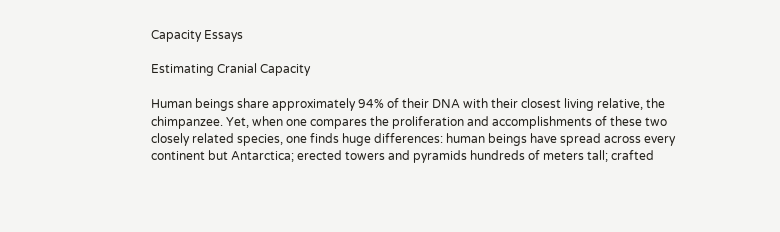Capacity Essays

Estimating Cranial Capacity

Human beings share approximately 94% of their DNA with their closest living relative, the chimpanzee. Yet, when one compares the proliferation and accomplishments of these two closely related species, one finds huge differences: human beings have spread across every continent but Antarctica; erected towers and pyramids hundreds of meters tall; crafted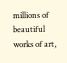millions of beautiful works of art,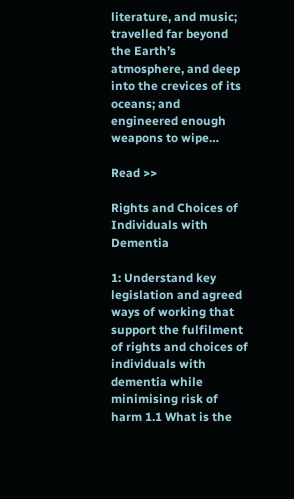literature, and music; travelled far beyond the Earth’s atmosphere, and deep into the crevices of its oceans; and engineered enough weapons to wipe…

Read >>

Rights and Choices of Individuals with Dementia

1: Understand key legislation and agreed ways of working that support the fulfilment of rights and choices of individuals with dementia while minimising risk of harm 1.1 What is the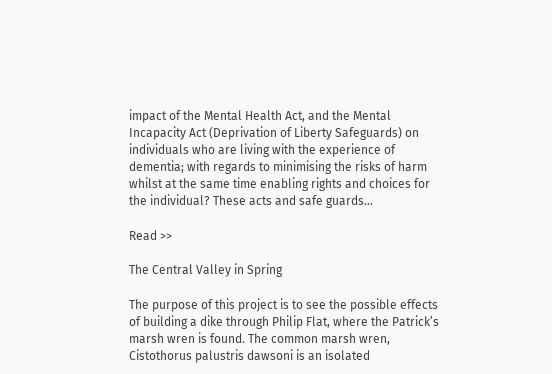impact of the Mental Health Act, and the Mental Incapacity Act (Deprivation of Liberty Safeguards) on individuals who are living with the experience of dementia; with regards to minimising the risks of harm whilst at the same time enabling rights and choices for the individual? These acts and safe guards…

Read >>

The Central Valley in Spring

The purpose of this project is to see the possible effects of building a dike through Philip Flat, where the Patrick’s marsh wren is found. The common marsh wren, Cistothorus palustris dawsoni is an isolated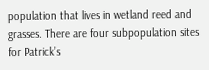population that lives in wetland reed and grasses. There are four subpopulation sites for Patrick’s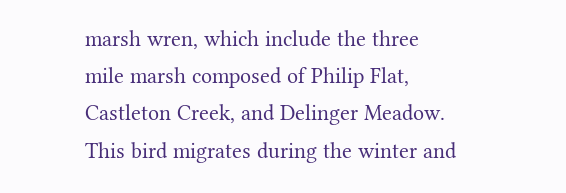marsh wren, which include the three mile marsh composed of Philip Flat, Castleton Creek, and Delinger Meadow. This bird migrates during the winter and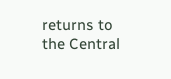returns to the Central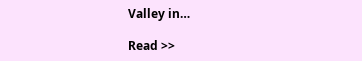Valley in…

Read >>